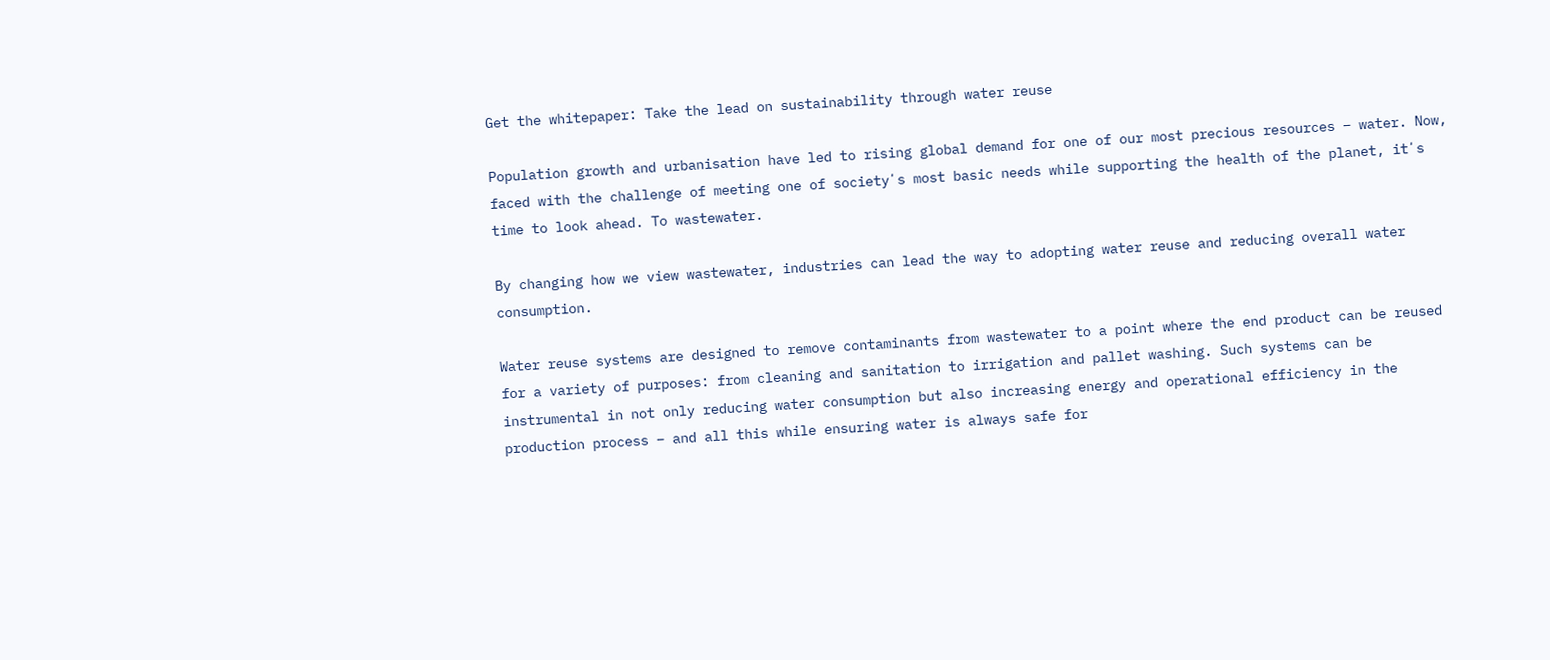Get the whitepaper: Take the lead on sustainability through water reuse

Population growth and urbanisation have led to rising global demand for one of our most precious resources – water. Now, faced with the challenge of meeting one of societyʼs most basic needs while supporting the health of the planet, itʼs time to look ahead. To wastewater.

By changing how we view wastewater, industries can lead the way to adopting water reuse and reducing overall water consumption.

Water reuse systems are designed to remove contaminants from wastewater to a point where the end product can be reused for a variety of purposes: from cleaning and sanitation to irrigation and pallet washing. Such systems can be instrumental in not only reducing water consumption but also increasing energy and operational efficiency in the production process – and all this while ensuring water is always safe for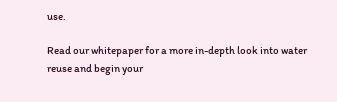use.

Read our whitepaper for a more in-depth look into water reuse and begin your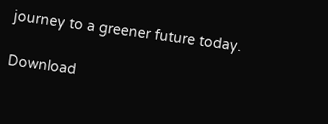journey to a greener future today.

Download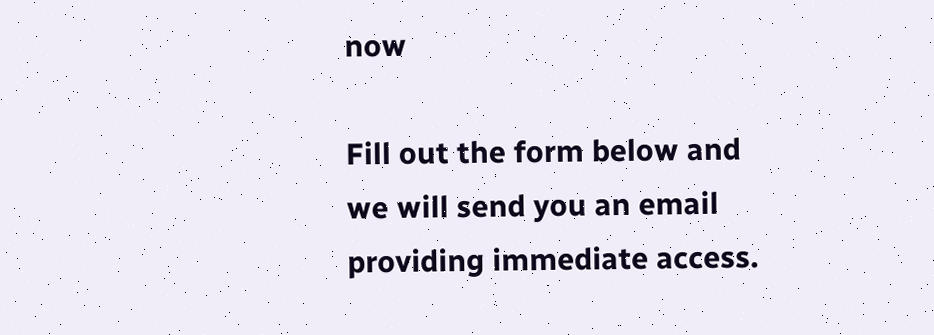now

Fill out the form below and we will send you an email providing immediate access.